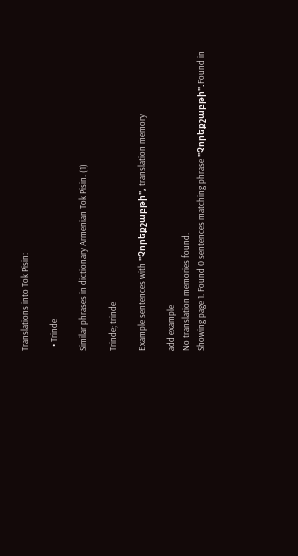Translations into Tok Pisin:

  • Trinde

Similar phrases in dictionary Armenian Tok Pisin. (1)

Trinde; trinde

Example sentences with "Չորեքշաբթի", translation memory

add example
No translation memories found.
Showing page 1. Found 0 sentences matching phrase "Չորեքշաբթի".Found in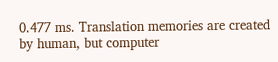0.477 ms. Translation memories are created by human, but computer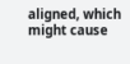aligned, which might cause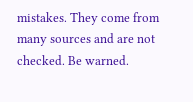mistakes. They come from many sources and are not checked. Be warned.